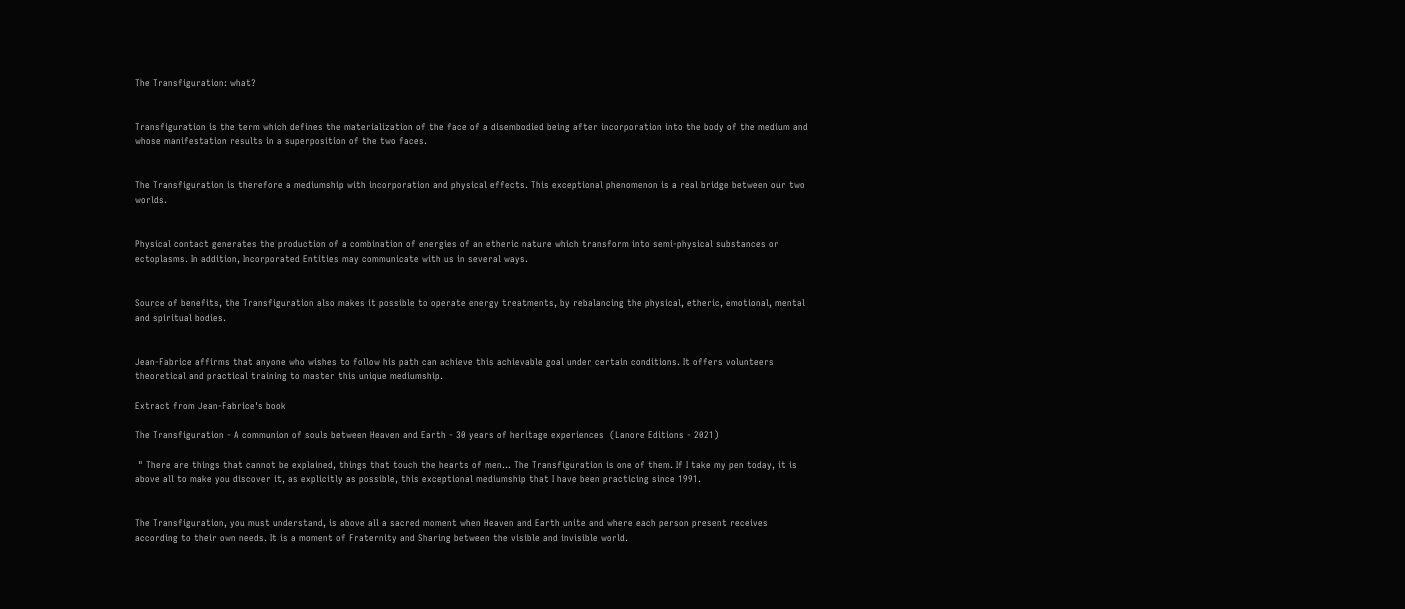The Transfiguration: what?


Transfiguration is the term which defines the materialization of the face of a disembodied being after incorporation into the body of the medium and whose manifestation results in a superposition of the two faces.


The Transfiguration is therefore a mediumship with incorporation and physical effects. This exceptional phenomenon is a real bridge between our two worlds.


Physical contact generates the production of a combination of energies of an etheric nature which transform into semi-physical substances or ectoplasms. In addition, Incorporated Entities may communicate with us in several ways.


Source of benefits, the Transfiguration also makes it possible to operate energy treatments, by rebalancing the physical, etheric, emotional, mental and spiritual bodies.


Jean-Fabrice affirms that anyone who wishes to follow his path can achieve this achievable goal under certain conditions. It offers volunteers theoretical and practical training to master this unique mediumship.

Extract from Jean-Fabrice's book

The Transfiguration - A communion of souls between Heaven and Earth - 30 years of heritage experiences  (Lanore Editions - 2021)

 " There are things that cannot be explained, things that touch the hearts of men… The Transfiguration is one of them. If I take my pen today, it is above all to make you discover it, as explicitly as possible, this exceptional mediumship that I have been practicing since 1991.


The Transfiguration, you must understand, is above all a sacred moment when Heaven and Earth unite and where each person present receives according to their own needs. It is a moment of Fraternity and Sharing between the visible and invisible world.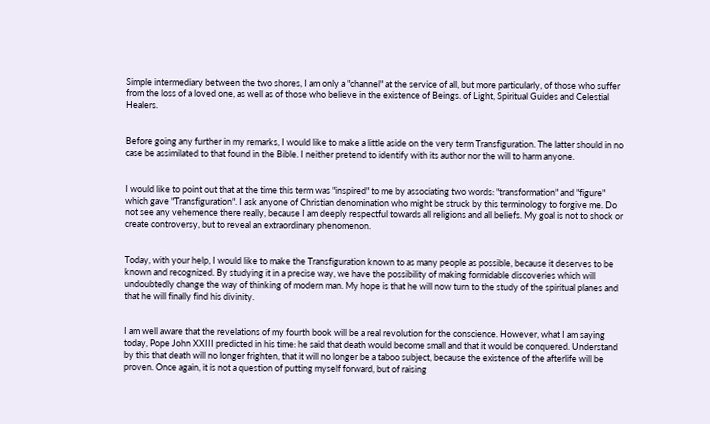Simple intermediary between the two shores, I am only a "channel" at the service of all, but more particularly, of those who suffer from the loss of a loved one, as well as of those who believe in the existence of Beings. of Light, Spiritual Guides and Celestial Healers.


Before going any further in my remarks, I would like to make a little aside on the very term Transfiguration. The latter should in no case be assimilated to that found in the Bible. I neither pretend to identify with its author nor the will to harm anyone.


I would like to point out that at the time this term was "inspired" to me by associating two words: "transformation" and "figure" which gave "Transfiguration". I ask anyone of Christian denomination who might be struck by this terminology to forgive me. Do not see any vehemence there really, because I am deeply respectful towards all religions and all beliefs. My goal is not to shock or create controversy, but to reveal an extraordinary phenomenon.


Today, with your help, I would like to make the Transfiguration known to as many people as possible, because it deserves to be known and recognized. By studying it in a precise way, we have the possibility of making formidable discoveries which will undoubtedly change the way of thinking of modern man. My hope is that he will now turn to the study of the spiritual planes and that he will finally find his divinity.


I am well aware that the revelations of my fourth book will be a real revolution for the conscience. However, what I am saying today, Pope John XXIII predicted in his time: he said that death would become small and that it would be conquered. Understand by this that death will no longer frighten, that it will no longer be a taboo subject, because the existence of the afterlife will be proven. Once again, it is not a question of putting myself forward, but of raising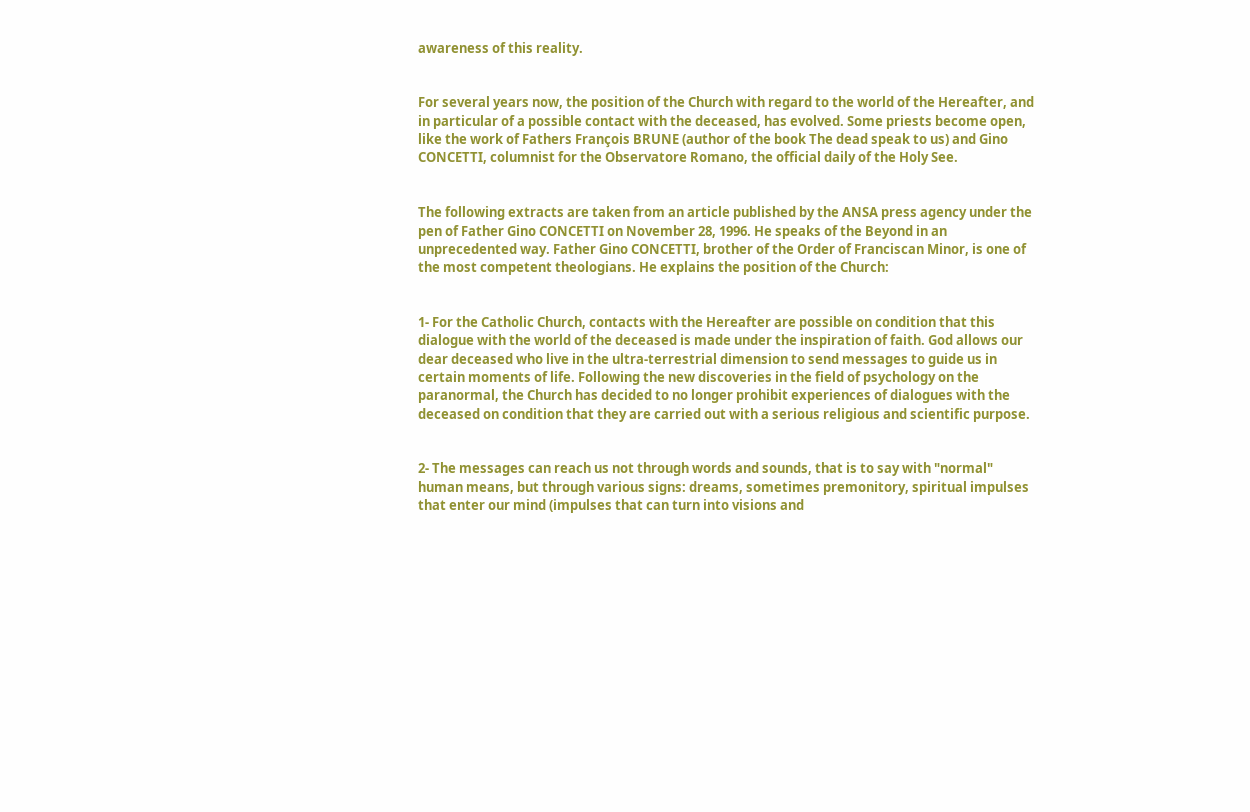awareness of this reality.


For several years now, the position of the Church with regard to the world of the Hereafter, and in particular of a possible contact with the deceased, has evolved. Some priests become open, like the work of Fathers François BRUNE (author of the book The dead speak to us) and Gino CONCETTI, columnist for the Observatore Romano, the official daily of the Holy See.


The following extracts are taken from an article published by the ANSA press agency under the pen of Father Gino CONCETTI on November 28, 1996. He speaks of the Beyond in an unprecedented way. Father Gino CONCETTI, brother of the Order of Franciscan Minor, is one of the most competent theologians. He explains the position of the Church:


1- For the Catholic Church, contacts with the Hereafter are possible on condition that this dialogue with the world of the deceased is made under the inspiration of faith. God allows our dear deceased who live in the ultra-terrestrial dimension to send messages to guide us in certain moments of life. Following the new discoveries in the field of psychology on the paranormal, the Church has decided to no longer prohibit experiences of dialogues with the deceased on condition that they are carried out with a serious religious and scientific purpose.


2- The messages can reach us not through words and sounds, that is to say with "normal" human means, but through various signs: dreams, sometimes premonitory, spiritual impulses that enter our mind (impulses that can turn into visions and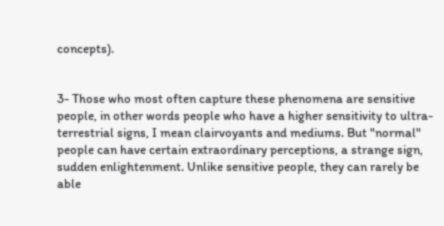concepts).


3- Those who most often capture these phenomena are sensitive people, in other words people who have a higher sensitivity to ultra-terrestrial signs, I mean clairvoyants and mediums. But "normal" people can have certain extraordinary perceptions, a strange sign, sudden enlightenment. Unlike sensitive people, they can rarely be able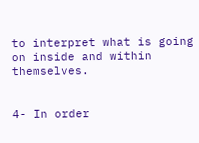to interpret what is going on inside and within themselves.


4- In order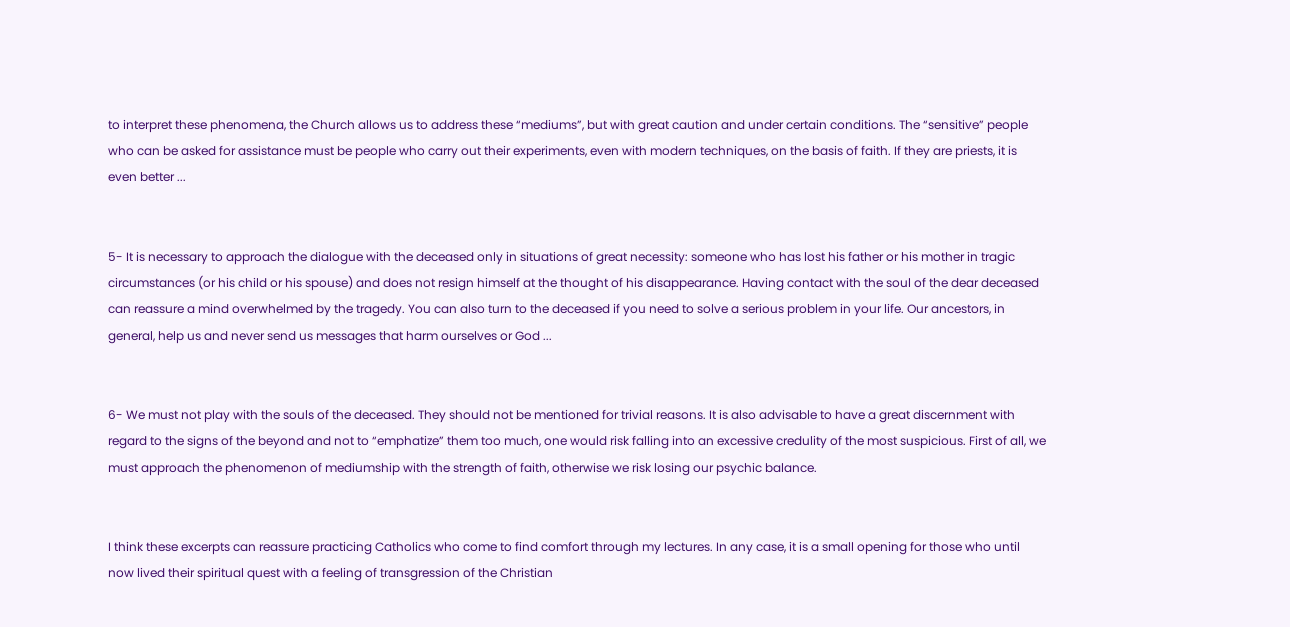to interpret these phenomena, the Church allows us to address these “mediums”, but with great caution and under certain conditions. The “sensitive” people who can be asked for assistance must be people who carry out their experiments, even with modern techniques, on the basis of faith. If they are priests, it is even better ...


5- It is necessary to approach the dialogue with the deceased only in situations of great necessity: someone who has lost his father or his mother in tragic circumstances (or his child or his spouse) and does not resign himself at the thought of his disappearance. Having contact with the soul of the dear deceased can reassure a mind overwhelmed by the tragedy. You can also turn to the deceased if you need to solve a serious problem in your life. Our ancestors, in general, help us and never send us messages that harm ourselves or God ...


6- We must not play with the souls of the deceased. They should not be mentioned for trivial reasons. It is also advisable to have a great discernment with regard to the signs of the beyond and not to “emphatize” them too much, one would risk falling into an excessive credulity of the most suspicious. First of all, we must approach the phenomenon of mediumship with the strength of faith, otherwise we risk losing our psychic balance.


I think these excerpts can reassure practicing Catholics who come to find comfort through my lectures. In any case, it is a small opening for those who until now lived their spiritual quest with a feeling of transgression of the Christian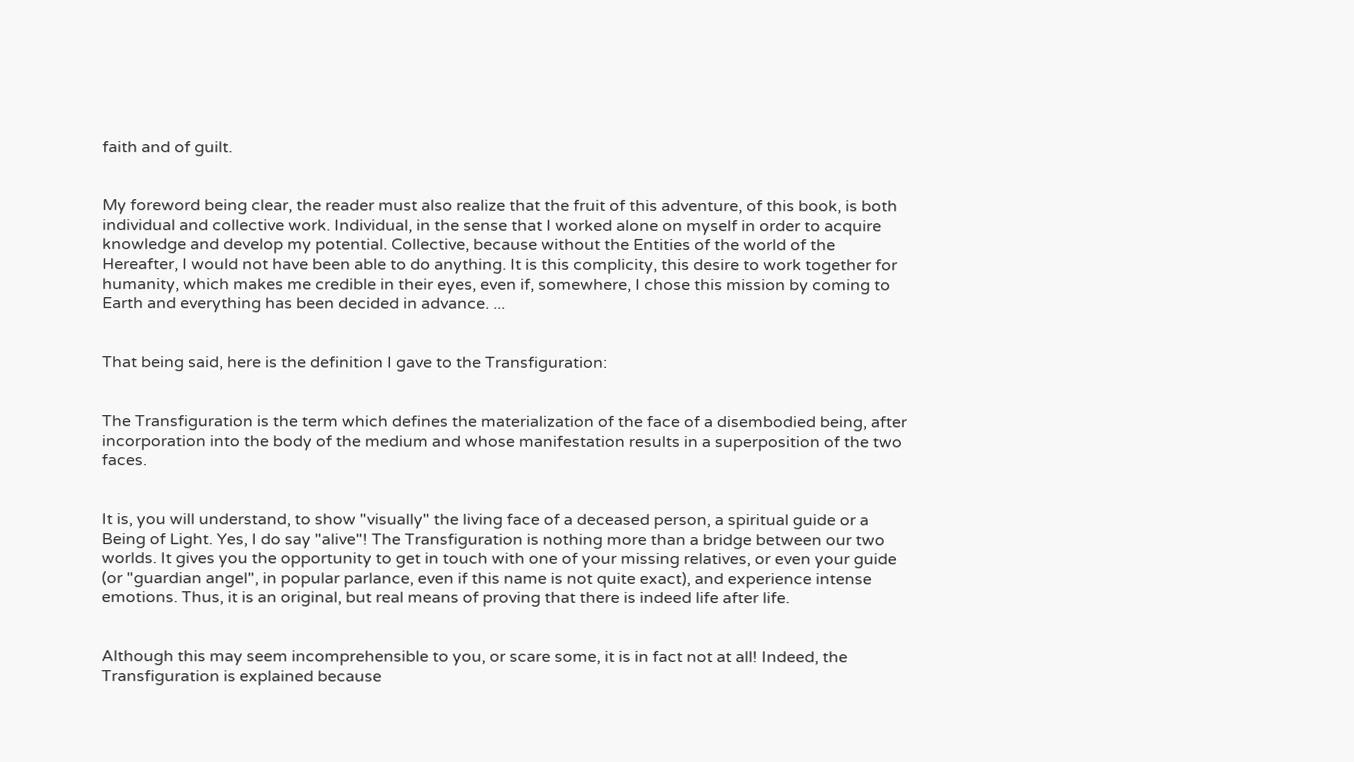faith and of guilt.


My foreword being clear, the reader must also realize that the fruit of this adventure, of this book, is both individual and collective work. Individual, in the sense that I worked alone on myself in order to acquire knowledge and develop my potential. Collective, because without the Entities of the world of the Hereafter, I would not have been able to do anything. It is this complicity, this desire to work together for humanity, which makes me credible in their eyes, even if, somewhere, I chose this mission by coming to Earth and everything has been decided in advance. ...


That being said, here is the definition I gave to the Transfiguration:


The Transfiguration is the term which defines the materialization of the face of a disembodied being, after incorporation into the body of the medium and whose manifestation results in a superposition of the two faces.


It is, you will understand, to show "visually" the living face of a deceased person, a spiritual guide or a Being of Light. Yes, I do say "alive"! The Transfiguration is nothing more than a bridge between our two worlds. It gives you the opportunity to get in touch with one of your missing relatives, or even your guide (or "guardian angel", in popular parlance, even if this name is not quite exact), and experience intense emotions. Thus, it is an original, but real means of proving that there is indeed life after life.


Although this may seem incomprehensible to you, or scare some, it is in fact not at all! Indeed, the Transfiguration is explained because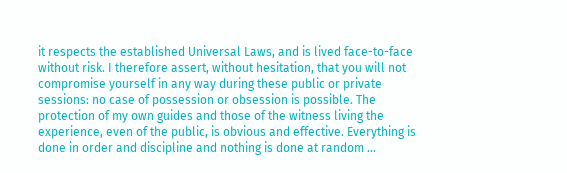it respects the established Universal Laws, and is lived face-to-face without risk. I therefore assert, without hesitation, that you will not compromise yourself in any way during these public or private sessions: no case of possession or obsession is possible. The protection of my own guides and those of the witness living the experience, even of the public, is obvious and effective. Everything is done in order and discipline and nothing is done at random ...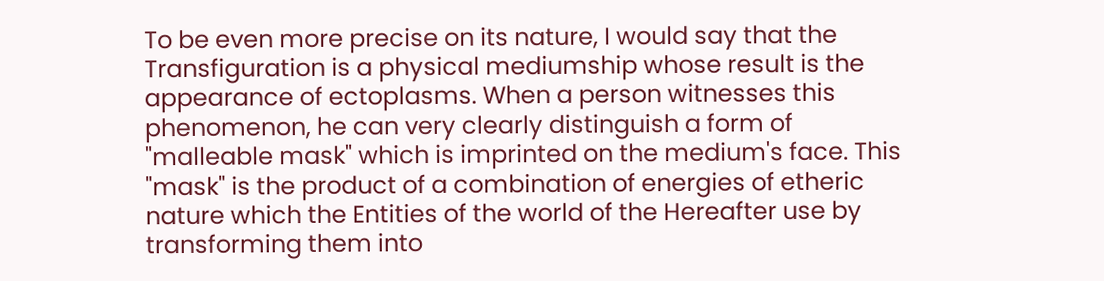To be even more precise on its nature, I would say that the Transfiguration is a physical mediumship whose result is the appearance of ectoplasms. When a person witnesses this phenomenon, he can very clearly distinguish a form of "malleable mask" which is imprinted on the medium's face. This "mask" is the product of a combination of energies of etheric nature which the Entities of the world of the Hereafter use by transforming them into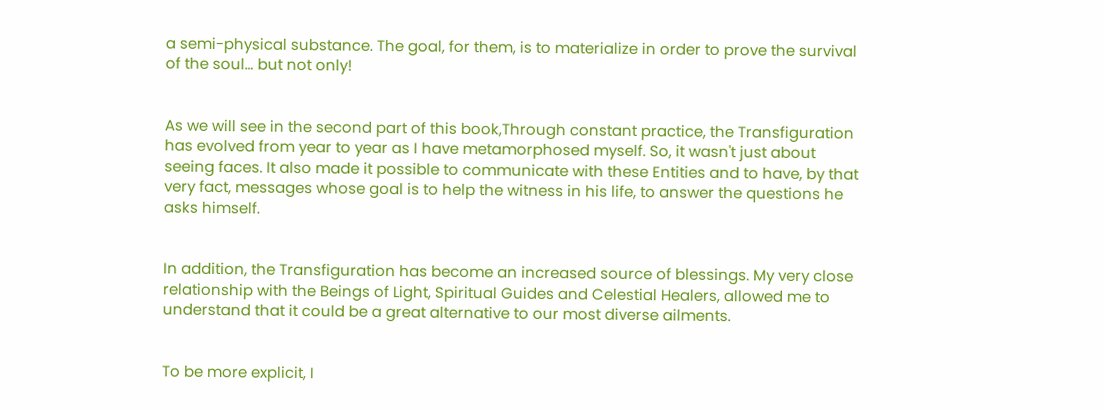a semi-physical substance. The goal, for them, is to materialize in order to prove the survival of the soul… but not only!


As we will see in the second part of this book,Through constant practice, the Transfiguration has evolved from year to year as I have metamorphosed myself. So, it wasn't just about seeing faces. It also made it possible to communicate with these Entities and to have, by that very fact, messages whose goal is to help the witness in his life, to answer the questions he asks himself.


In addition, the Transfiguration has become an increased source of blessings. My very close relationship with the Beings of Light, Spiritual Guides and Celestial Healers, allowed me to understand that it could be a great alternative to our most diverse ailments.


To be more explicit, I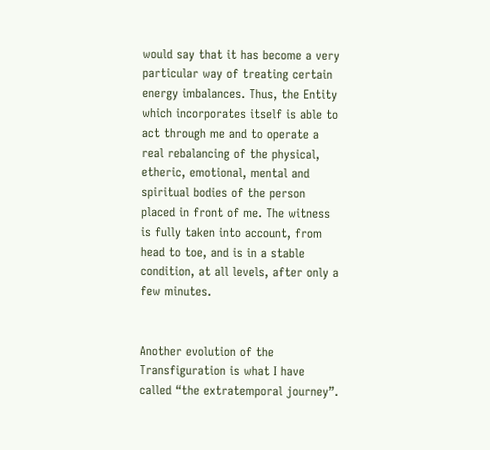would say that it has become a very particular way of treating certain energy imbalances. Thus, the Entity which incorporates itself is able to act through me and to operate a real rebalancing of the physical, etheric, emotional, mental and spiritual bodies of the person placed in front of me. The witness is fully taken into account, from head to toe, and is in a stable condition, at all levels, after only a few minutes.


Another evolution of the Transfiguration is what I have called “the extratemporal journey”.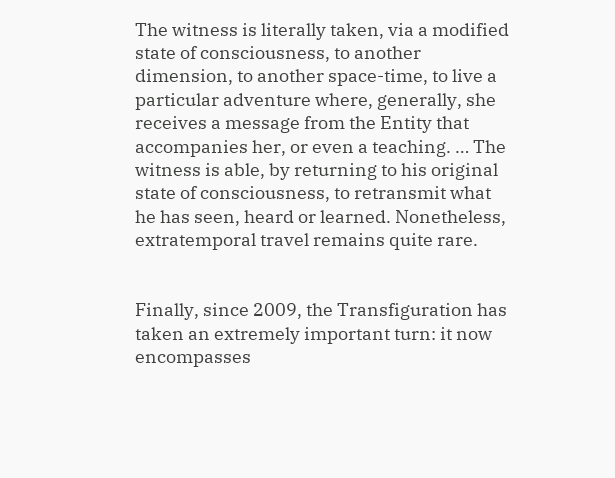The witness is literally taken, via a modified state of consciousness, to another dimension, to another space-time, to live a particular adventure where, generally, she receives a message from the Entity that accompanies her, or even a teaching. … The witness is able, by returning to his original state of consciousness, to retransmit what he has seen, heard or learned. Nonetheless, extratemporal travel remains quite rare.


Finally, since 2009, the Transfiguration has taken an extremely important turn: it now encompasses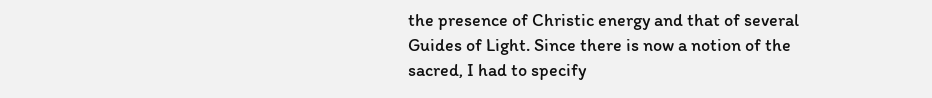the presence of Christic energy and that of several Guides of Light. Since there is now a notion of the sacred, I had to specify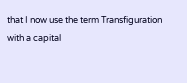that I now use the term Transfiguration with a capital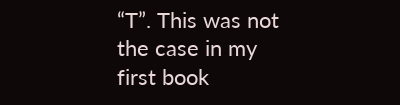“T”. This was not the case in my first book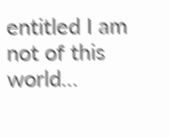entitled I am not of this world…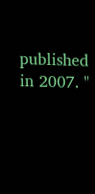published in 2007. "